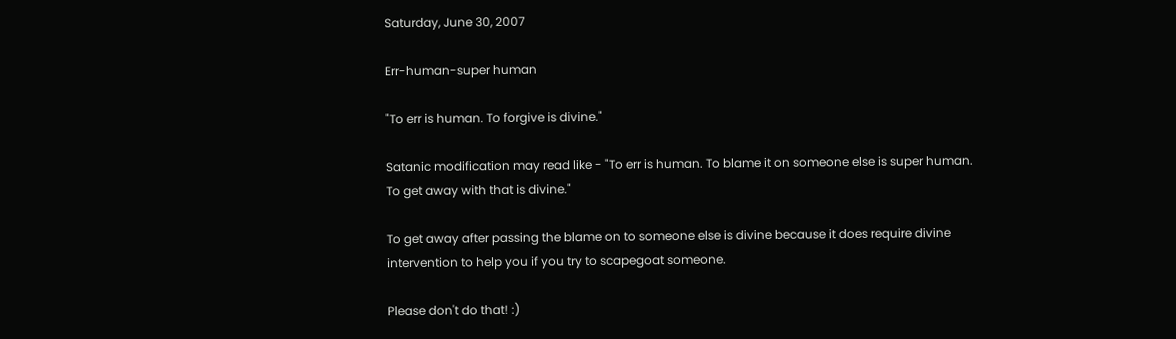Saturday, June 30, 2007

Err-human-super human

"To err is human. To forgive is divine."

Satanic modification may read like - "To err is human. To blame it on someone else is super human. To get away with that is divine."

To get away after passing the blame on to someone else is divine because it does require divine intervention to help you if you try to scapegoat someone.

Please don't do that! :)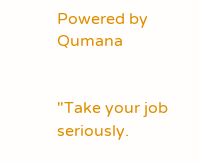Powered by Qumana


"Take your job seriously.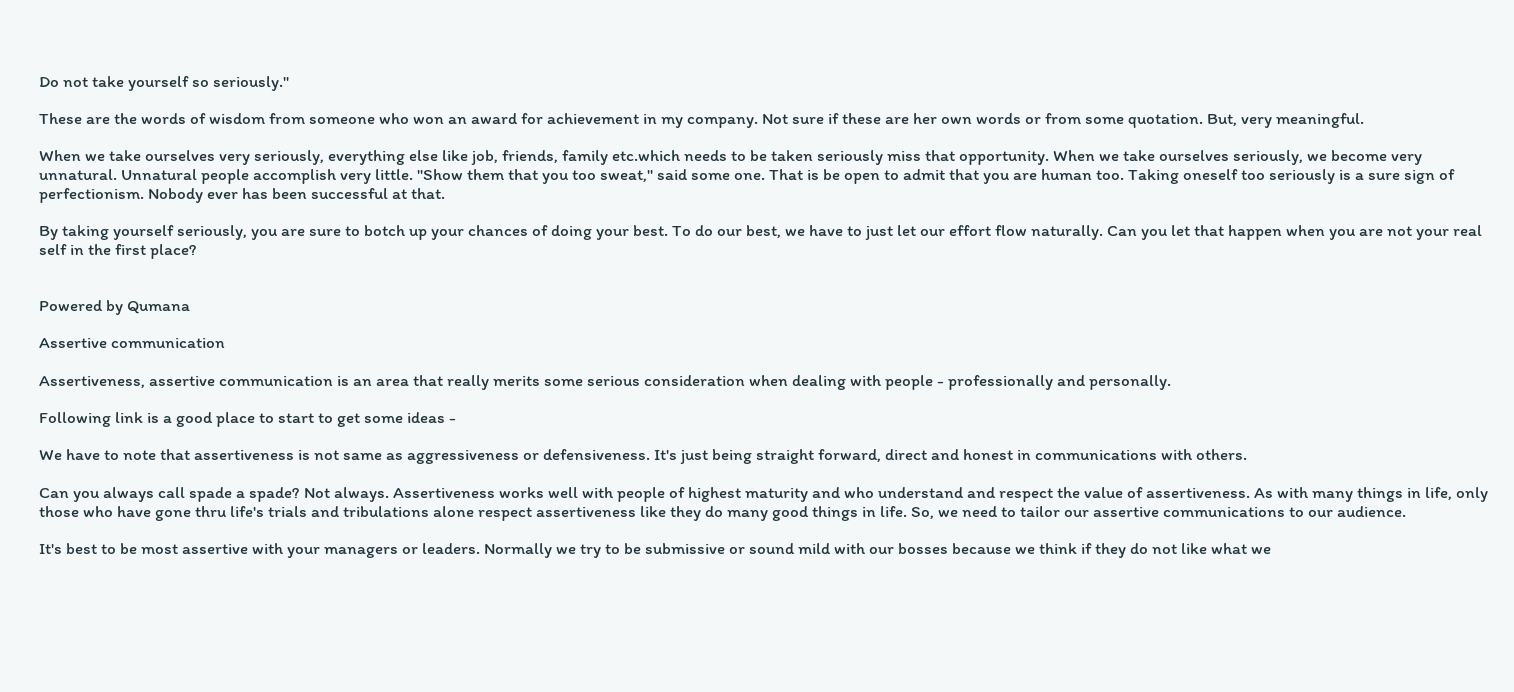Do not take yourself so seriously."

These are the words of wisdom from someone who won an award for achievement in my company. Not sure if these are her own words or from some quotation. But, very meaningful.

When we take ourselves very seriously, everything else like job, friends, family etc.which needs to be taken seriously miss that opportunity. When we take ourselves seriously, we become very unnatural. Unnatural people accomplish very little. "Show them that you too sweat," said some one. That is be open to admit that you are human too. Taking oneself too seriously is a sure sign of perfectionism. Nobody ever has been successful at that.

By taking yourself seriously, you are sure to botch up your chances of doing your best. To do our best, we have to just let our effort flow naturally. Can you let that happen when you are not your real self in the first place?


Powered by Qumana

Assertive communication

Assertiveness, assertive communication is an area that really merits some serious consideration when dealing with people - professionally and personally.

Following link is a good place to start to get some ideas -

We have to note that assertiveness is not same as aggressiveness or defensiveness. It's just being straight forward, direct and honest in communications with others.

Can you always call spade a spade? Not always. Assertiveness works well with people of highest maturity and who understand and respect the value of assertiveness. As with many things in life, only those who have gone thru life's trials and tribulations alone respect assertiveness like they do many good things in life. So, we need to tailor our assertive communications to our audience.

It's best to be most assertive with your managers or leaders. Normally we try to be submissive or sound mild with our bosses because we think if they do not like what we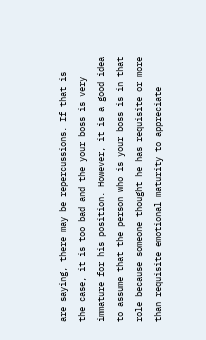are saying, there may be repercussions. If that is the case, it is too bad and the your boss is very immature for his position. However, it is a good idea to assume that the person who is your boss is in that role because someone thought he has requisite or more than requisite emotional maturity to appreciate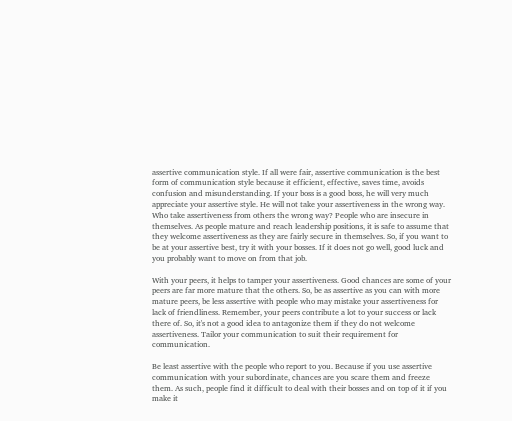assertive communication style. If all were fair, assertive communication is the best form of communication style because it efficient, effective, saves time, avoids confusion and misunderstanding. If your boss is a good boss, he will very much appreciate your assertive style. He will not take your assertiveness in the wrong way. Who take assertiveness from others the wrong way? People who are insecure in themselves. As people mature and reach leadership positions, it is safe to assume that they welcome assertiveness as they are fairly secure in themselves. So, if you want to be at your assertive best, try it with your bosses. If it does not go well, good luck and you probably want to move on from that job.

With your peers, it helps to tamper your assertiveness. Good chances are some of your peers are far more mature that the others. So, be as assertive as you can with more mature peers, be less assertive with people who may mistake your assertiveness for lack of friendliness. Remember, your peers contribute a lot to your success or lack there of. So, it's not a good idea to antagonize them if they do not welcome assertiveness. Tailor your communication to suit their requirement for communication.

Be least assertive with the people who report to you. Because if you use assertive communication with your subordinate, chances are you scare them and freeze them. As such, people find it difficult to deal with their bosses and on top of it if you make it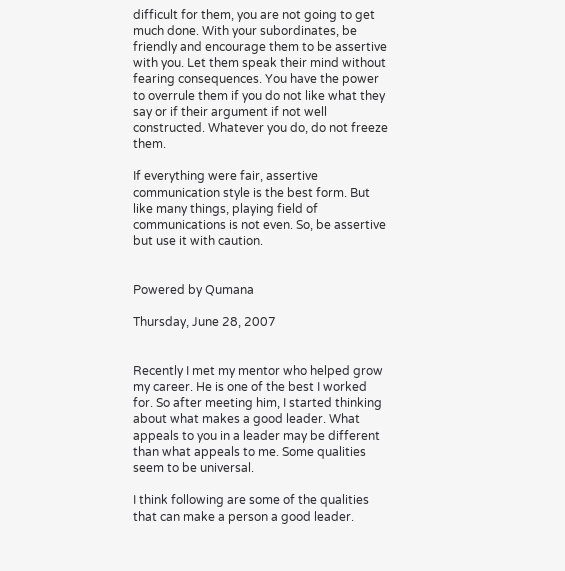difficult for them, you are not going to get much done. With your subordinates, be friendly and encourage them to be assertive with you. Let them speak their mind without fearing consequences. You have the power to overrule them if you do not like what they say or if their argument if not well constructed. Whatever you do, do not freeze them.

If everything were fair, assertive communication style is the best form. But like many things, playing field of communications is not even. So, be assertive but use it with caution.


Powered by Qumana

Thursday, June 28, 2007


Recently I met my mentor who helped grow my career. He is one of the best I worked for. So after meeting him, I started thinking about what makes a good leader. What appeals to you in a leader may be different than what appeals to me. Some qualities seem to be universal.

I think following are some of the qualities that can make a person a good leader.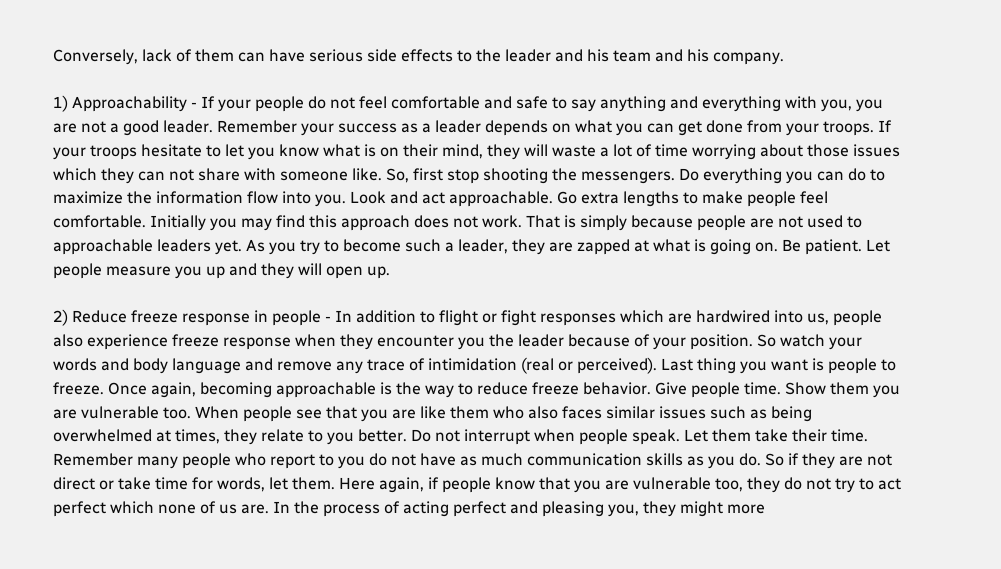Conversely, lack of them can have serious side effects to the leader and his team and his company.

1) Approachability - If your people do not feel comfortable and safe to say anything and everything with you, you are not a good leader. Remember your success as a leader depends on what you can get done from your troops. If your troops hesitate to let you know what is on their mind, they will waste a lot of time worrying about those issues which they can not share with someone like. So, first stop shooting the messengers. Do everything you can do to maximize the information flow into you. Look and act approachable. Go extra lengths to make people feel comfortable. Initially you may find this approach does not work. That is simply because people are not used to approachable leaders yet. As you try to become such a leader, they are zapped at what is going on. Be patient. Let people measure you up and they will open up.

2) Reduce freeze response in people - In addition to flight or fight responses which are hardwired into us, people also experience freeze response when they encounter you the leader because of your position. So watch your words and body language and remove any trace of intimidation (real or perceived). Last thing you want is people to freeze. Once again, becoming approachable is the way to reduce freeze behavior. Give people time. Show them you are vulnerable too. When people see that you are like them who also faces similar issues such as being overwhelmed at times, they relate to you better. Do not interrupt when people speak. Let them take their time. Remember many people who report to you do not have as much communication skills as you do. So if they are not direct or take time for words, let them. Here again, if people know that you are vulnerable too, they do not try to act perfect which none of us are. In the process of acting perfect and pleasing you, they might more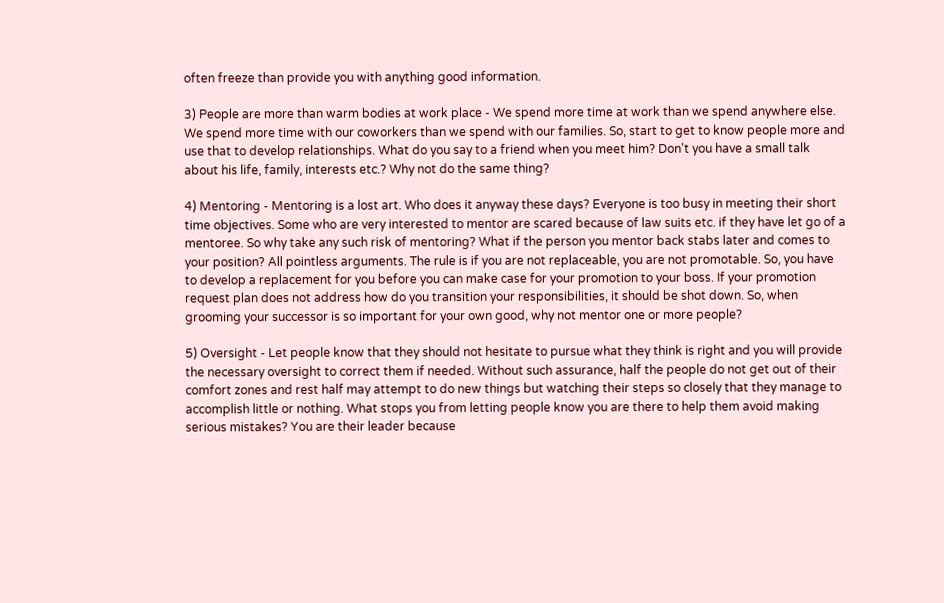often freeze than provide you with anything good information.

3) People are more than warm bodies at work place - We spend more time at work than we spend anywhere else. We spend more time with our coworkers than we spend with our families. So, start to get to know people more and use that to develop relationships. What do you say to a friend when you meet him? Don't you have a small talk about his life, family, interests etc.? Why not do the same thing?

4) Mentoring - Mentoring is a lost art. Who does it anyway these days? Everyone is too busy in meeting their short time objectives. Some who are very interested to mentor are scared because of law suits etc. if they have let go of a mentoree. So why take any such risk of mentoring? What if the person you mentor back stabs later and comes to your position? All pointless arguments. The rule is if you are not replaceable, you are not promotable. So, you have to develop a replacement for you before you can make case for your promotion to your boss. If your promotion request plan does not address how do you transition your responsibilities, it should be shot down. So, when grooming your successor is so important for your own good, why not mentor one or more people?

5) Oversight - Let people know that they should not hesitate to pursue what they think is right and you will provide the necessary oversight to correct them if needed. Without such assurance, half the people do not get out of their comfort zones and rest half may attempt to do new things but watching their steps so closely that they manage to accomplish little or nothing. What stops you from letting people know you are there to help them avoid making serious mistakes? You are their leader because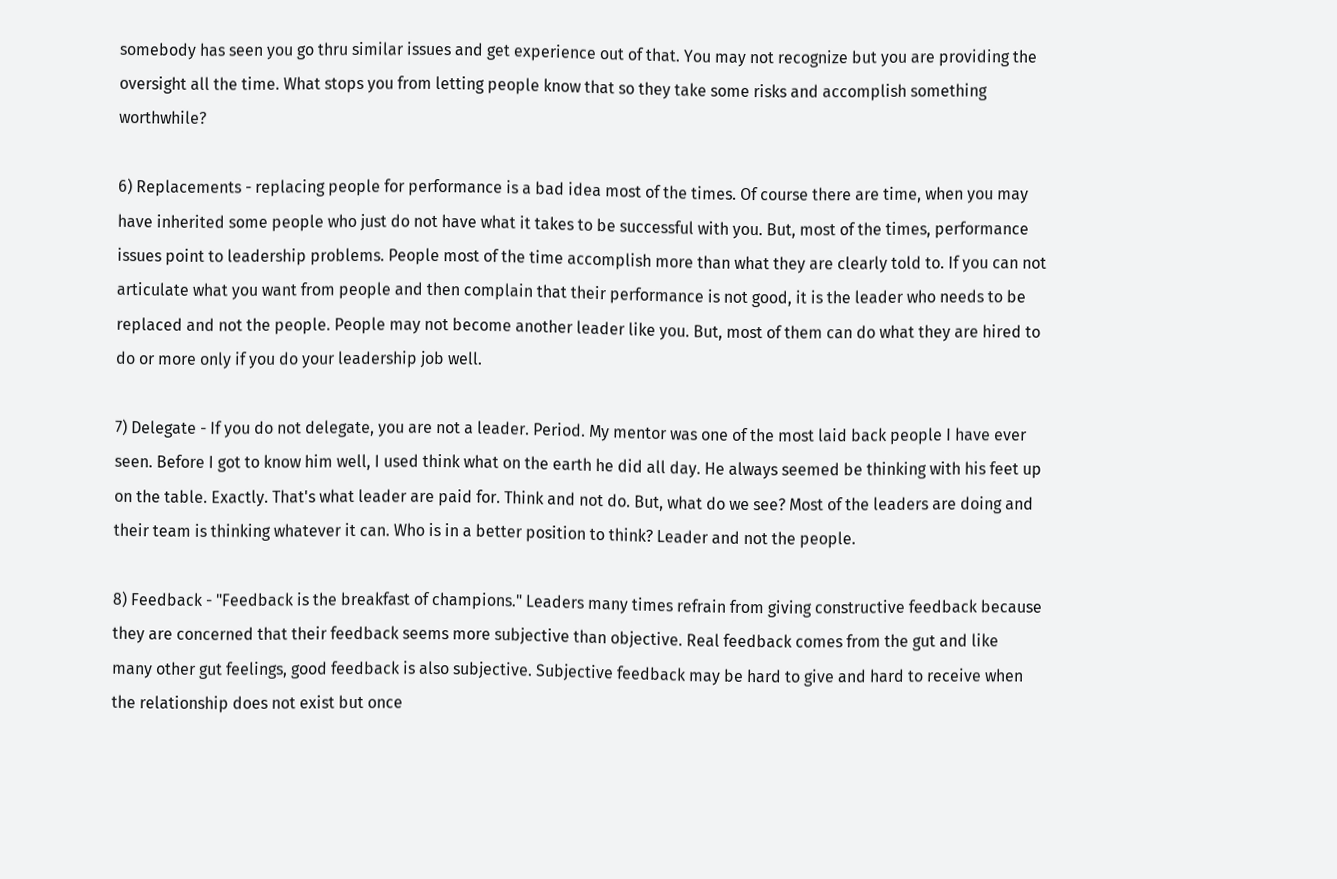somebody has seen you go thru similar issues and get experience out of that. You may not recognize but you are providing the oversight all the time. What stops you from letting people know that so they take some risks and accomplish something worthwhile?

6) Replacements - replacing people for performance is a bad idea most of the times. Of course there are time, when you may have inherited some people who just do not have what it takes to be successful with you. But, most of the times, performance issues point to leadership problems. People most of the time accomplish more than what they are clearly told to. If you can not articulate what you want from people and then complain that their performance is not good, it is the leader who needs to be replaced and not the people. People may not become another leader like you. But, most of them can do what they are hired to do or more only if you do your leadership job well.

7) Delegate - If you do not delegate, you are not a leader. Period. My mentor was one of the most laid back people I have ever seen. Before I got to know him well, I used think what on the earth he did all day. He always seemed be thinking with his feet up on the table. Exactly. That's what leader are paid for. Think and not do. But, what do we see? Most of the leaders are doing and their team is thinking whatever it can. Who is in a better position to think? Leader and not the people.

8) Feedback - "Feedback is the breakfast of champions." Leaders many times refrain from giving constructive feedback because they are concerned that their feedback seems more subjective than objective. Real feedback comes from the gut and like many other gut feelings, good feedback is also subjective. Subjective feedback may be hard to give and hard to receive when the relationship does not exist but once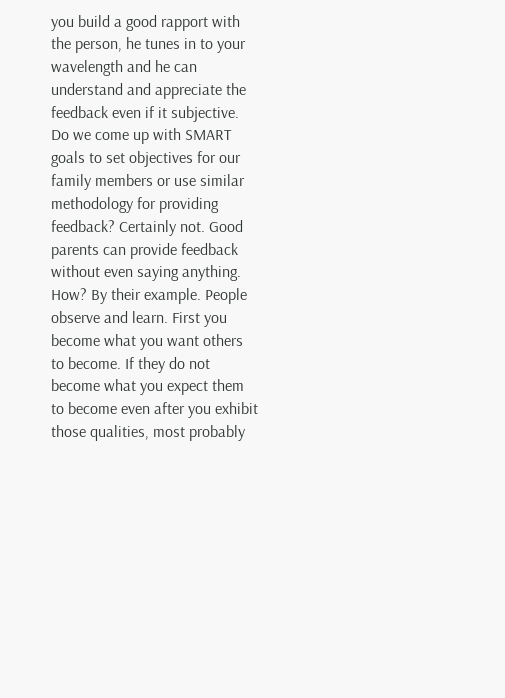you build a good rapport with the person, he tunes in to your wavelength and he can understand and appreciate the feedback even if it subjective. Do we come up with SMART goals to set objectives for our family members or use similar methodology for providing feedback? Certainly not. Good parents can provide feedback without even saying anything. How? By their example. People observe and learn. First you become what you want others to become. If they do not become what you expect them to become even after you exhibit those qualities, most probably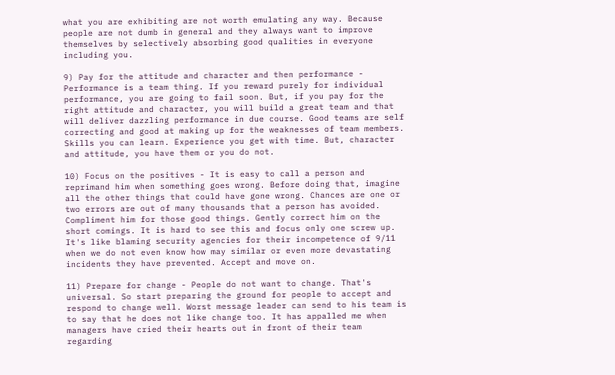what you are exhibiting are not worth emulating any way. Because people are not dumb in general and they always want to improve themselves by selectively absorbing good qualities in everyone including you.

9) Pay for the attitude and character and then performance - Performance is a team thing. If you reward purely for individual performance, you are going to fail soon. But, if you pay for the right attitude and character, you will build a great team and that will deliver dazzling performance in due course. Good teams are self correcting and good at making up for the weaknesses of team members. Skills you can learn. Experience you get with time. But, character and attitude, you have them or you do not.

10) Focus on the positives - It is easy to call a person and reprimand him when something goes wrong. Before doing that, imagine all the other things that could have gone wrong. Chances are one or two errors are out of many thousands that a person has avoided. Compliment him for those good things. Gently correct him on the short comings. It is hard to see this and focus only one screw up. It's like blaming security agencies for their incompetence of 9/11 when we do not even know how may similar or even more devastating incidents they have prevented. Accept and move on.

11) Prepare for change - People do not want to change. That's universal. So start preparing the ground for people to accept and respond to change well. Worst message leader can send to his team is to say that he does not like change too. It has appalled me when managers have cried their hearts out in front of their team regarding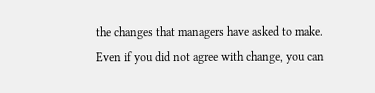the changes that managers have asked to make. Even if you did not agree with change, you can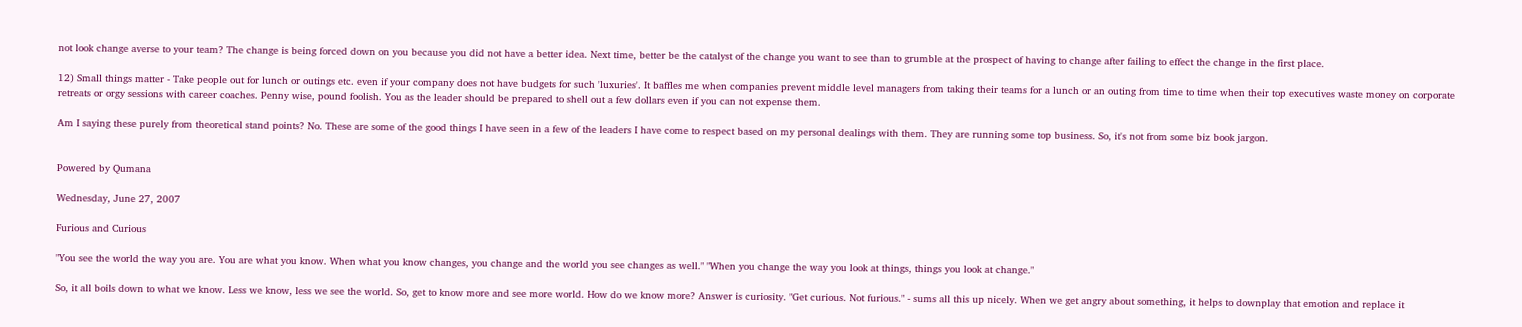not look change averse to your team? The change is being forced down on you because you did not have a better idea. Next time, better be the catalyst of the change you want to see than to grumble at the prospect of having to change after failing to effect the change in the first place.

12) Small things matter - Take people out for lunch or outings etc. even if your company does not have budgets for such 'luxuries'. It baffles me when companies prevent middle level managers from taking their teams for a lunch or an outing from time to time when their top executives waste money on corporate retreats or orgy sessions with career coaches. Penny wise, pound foolish. You as the leader should be prepared to shell out a few dollars even if you can not expense them.

Am I saying these purely from theoretical stand points? No. These are some of the good things I have seen in a few of the leaders I have come to respect based on my personal dealings with them. They are running some top business. So, it's not from some biz book jargon.


Powered by Qumana

Wednesday, June 27, 2007

Furious and Curious

"You see the world the way you are. You are what you know. When what you know changes, you change and the world you see changes as well." "When you change the way you look at things, things you look at change."

So, it all boils down to what we know. Less we know, less we see the world. So, get to know more and see more world. How do we know more? Answer is curiosity. "Get curious. Not furious." - sums all this up nicely. When we get angry about something, it helps to downplay that emotion and replace it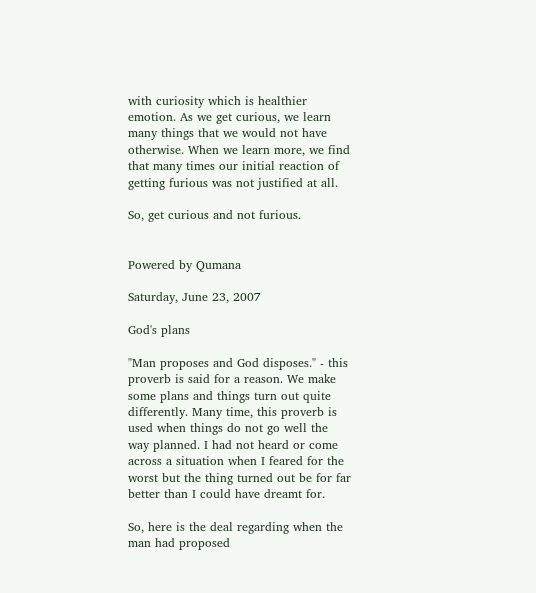with curiosity which is healthier emotion. As we get curious, we learn many things that we would not have otherwise. When we learn more, we find that many times our initial reaction of getting furious was not justified at all.

So, get curious and not furious.


Powered by Qumana

Saturday, June 23, 2007

God's plans

"Man proposes and God disposes." - this proverb is said for a reason. We make some plans and things turn out quite differently. Many time, this proverb is used when things do not go well the way planned. I had not heard or come across a situation when I feared for the worst but the thing turned out be for far better than I could have dreamt for.

So, here is the deal regarding when the man had proposed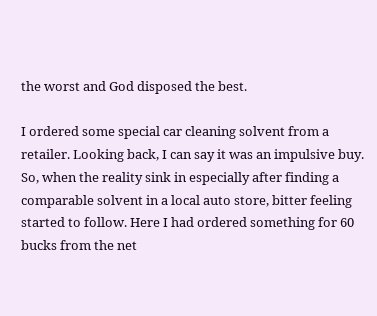the worst and God disposed the best.

I ordered some special car cleaning solvent from a retailer. Looking back, I can say it was an impulsive buy. So, when the reality sink in especially after finding a comparable solvent in a local auto store, bitter feeling started to follow. Here I had ordered something for 60 bucks from the net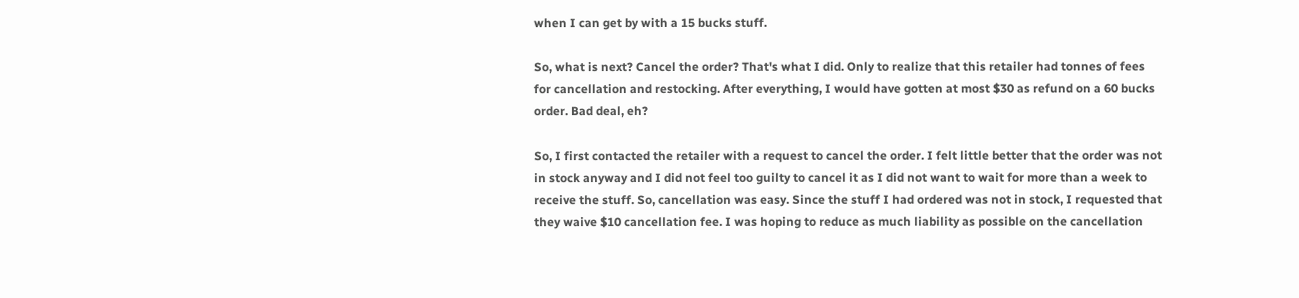when I can get by with a 15 bucks stuff.

So, what is next? Cancel the order? That's what I did. Only to realize that this retailer had tonnes of fees for cancellation and restocking. After everything, I would have gotten at most $30 as refund on a 60 bucks order. Bad deal, eh?

So, I first contacted the retailer with a request to cancel the order. I felt little better that the order was not in stock anyway and I did not feel too guilty to cancel it as I did not want to wait for more than a week to receive the stuff. So, cancellation was easy. Since the stuff I had ordered was not in stock, I requested that they waive $10 cancellation fee. I was hoping to reduce as much liability as possible on the cancellation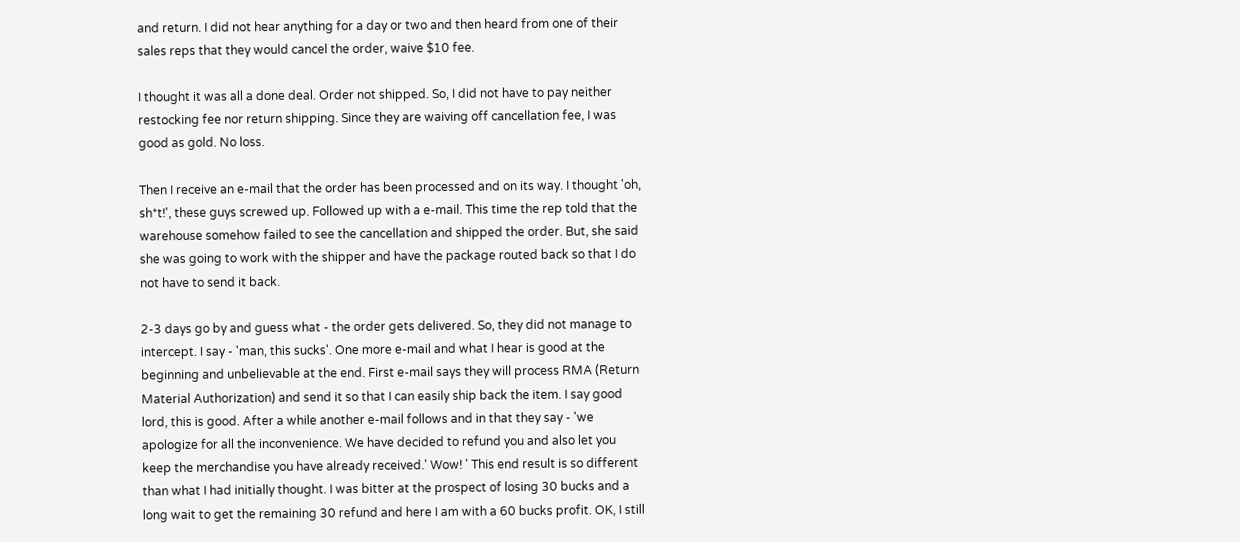and return. I did not hear anything for a day or two and then heard from one of their sales reps that they would cancel the order, waive $10 fee.

I thought it was all a done deal. Order not shipped. So, I did not have to pay neither restocking fee nor return shipping. Since they are waiving off cancellation fee, I was good as gold. No loss.

Then I receive an e-mail that the order has been processed and on its way. I thought 'oh, sh*t!', these guys screwed up. Followed up with a e-mail. This time the rep told that the warehouse somehow failed to see the cancellation and shipped the order. But, she said she was going to work with the shipper and have the package routed back so that I do not have to send it back.

2-3 days go by and guess what - the order gets delivered. So, they did not manage to intercept. I say - 'man, this sucks'. One more e-mail and what I hear is good at the beginning and unbelievable at the end. First e-mail says they will process RMA (Return Material Authorization) and send it so that I can easily ship back the item. I say good lord, this is good. After a while another e-mail follows and in that they say - 'we apologize for all the inconvenience. We have decided to refund you and also let you keep the merchandise you have already received.' Wow! ' This end result is so different than what I had initially thought. I was bitter at the prospect of losing 30 bucks and a long wait to get the remaining 30 refund and here I am with a 60 bucks profit. OK, I still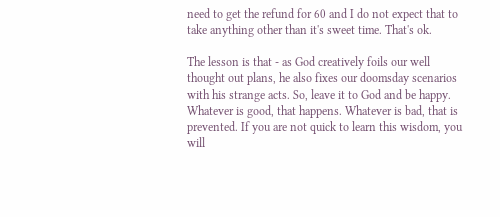need to get the refund for 60 and I do not expect that to take anything other than it's sweet time. That's ok.

The lesson is that - as God creatively foils our well thought out plans, he also fixes our doomsday scenarios with his strange acts. So, leave it to God and be happy. Whatever is good, that happens. Whatever is bad, that is prevented. If you are not quick to learn this wisdom, you will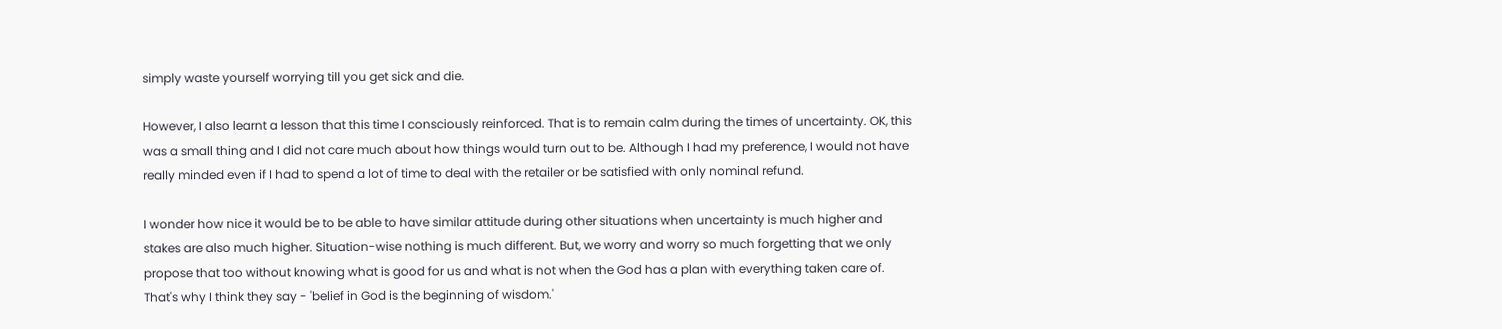simply waste yourself worrying till you get sick and die.

However, I also learnt a lesson that this time I consciously reinforced. That is to remain calm during the times of uncertainty. OK, this was a small thing and I did not care much about how things would turn out to be. Although I had my preference, I would not have really minded even if I had to spend a lot of time to deal with the retailer or be satisfied with only nominal refund.

I wonder how nice it would be to be able to have similar attitude during other situations when uncertainty is much higher and stakes are also much higher. Situation-wise nothing is much different. But, we worry and worry so much forgetting that we only propose that too without knowing what is good for us and what is not when the God has a plan with everything taken care of. That's why I think they say - 'belief in God is the beginning of wisdom.'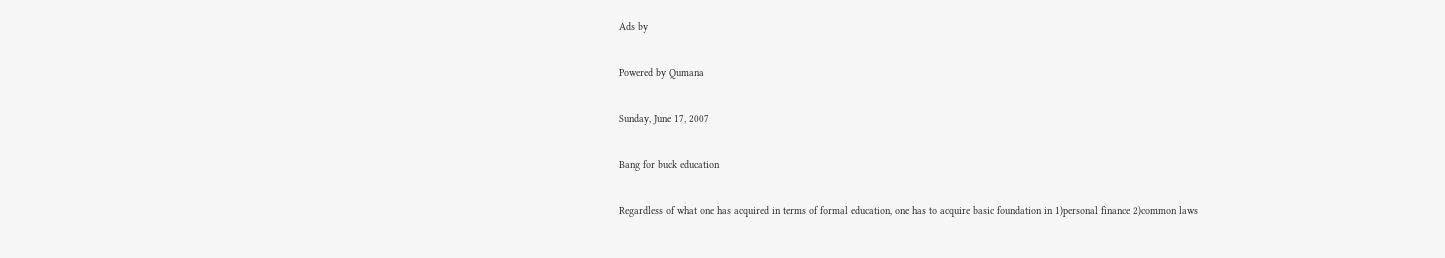Ads by

Powered by Qumana

Sunday, June 17, 2007

Bang for buck education

Regardless of what one has acquired in terms of formal education, one has to acquire basic foundation in 1)personal finance 2)common laws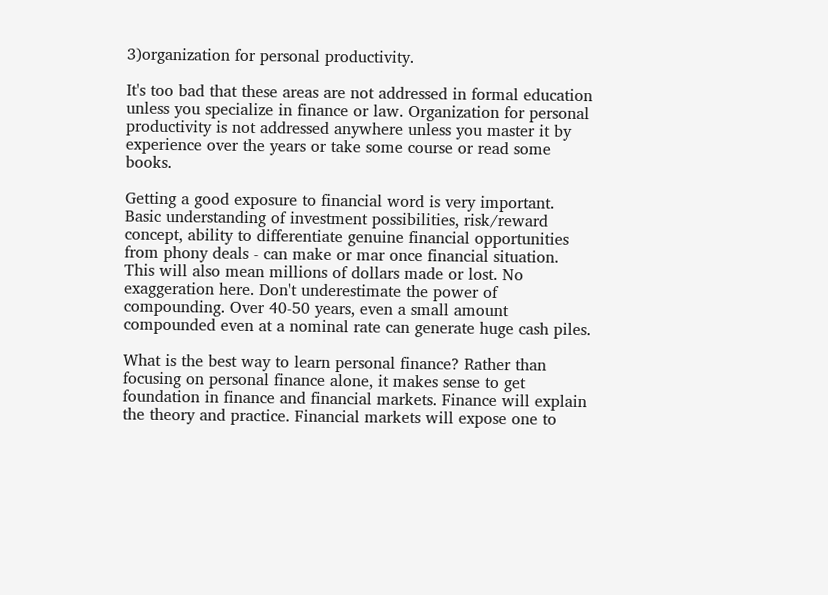3)organization for personal productivity.

It's too bad that these areas are not addressed in formal education unless you specialize in finance or law. Organization for personal productivity is not addressed anywhere unless you master it by experience over the years or take some course or read some books.

Getting a good exposure to financial word is very important. Basic understanding of investment possibilities, risk/reward concept, ability to differentiate genuine financial opportunities from phony deals - can make or mar once financial situation. This will also mean millions of dollars made or lost. No exaggeration here. Don't underestimate the power of compounding. Over 40-50 years, even a small amount compounded even at a nominal rate can generate huge cash piles.

What is the best way to learn personal finance? Rather than focusing on personal finance alone, it makes sense to get foundation in finance and financial markets. Finance will explain the theory and practice. Financial markets will expose one to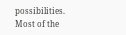possibilities. Most of the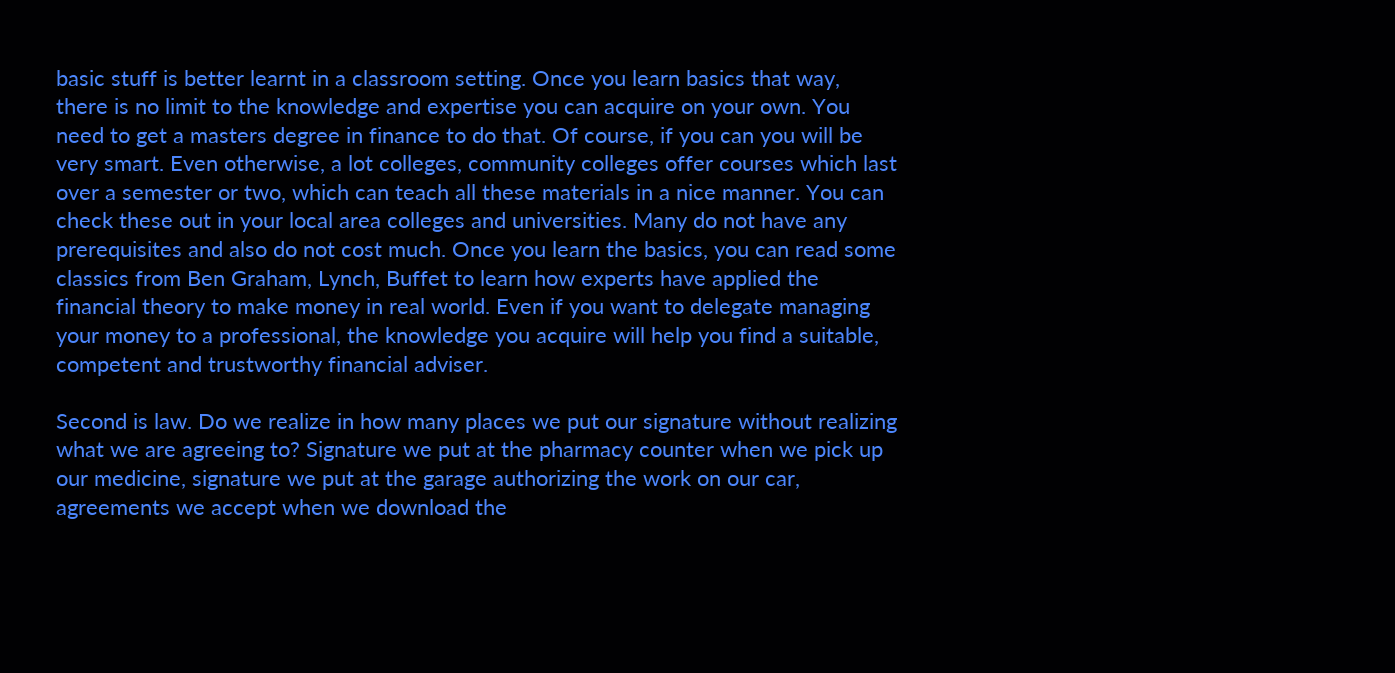basic stuff is better learnt in a classroom setting. Once you learn basics that way, there is no limit to the knowledge and expertise you can acquire on your own. You need to get a masters degree in finance to do that. Of course, if you can you will be very smart. Even otherwise, a lot colleges, community colleges offer courses which last over a semester or two, which can teach all these materials in a nice manner. You can check these out in your local area colleges and universities. Many do not have any prerequisites and also do not cost much. Once you learn the basics, you can read some classics from Ben Graham, Lynch, Buffet to learn how experts have applied the financial theory to make money in real world. Even if you want to delegate managing your money to a professional, the knowledge you acquire will help you find a suitable, competent and trustworthy financial adviser.

Second is law. Do we realize in how many places we put our signature without realizing what we are agreeing to? Signature we put at the pharmacy counter when we pick up our medicine, signature we put at the garage authorizing the work on our car, agreements we accept when we download the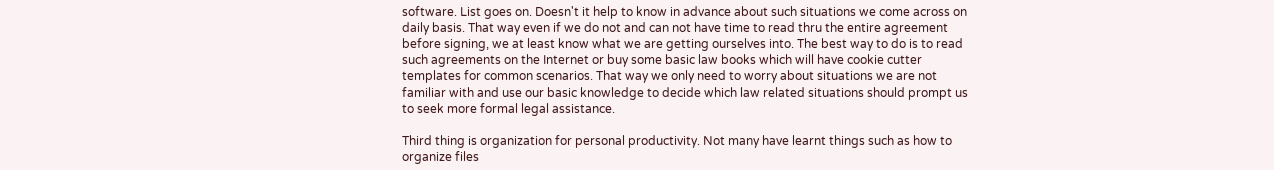software. List goes on. Doesn't it help to know in advance about such situations we come across on daily basis. That way even if we do not and can not have time to read thru the entire agreement before signing, we at least know what we are getting ourselves into. The best way to do is to read such agreements on the Internet or buy some basic law books which will have cookie cutter templates for common scenarios. That way we only need to worry about situations we are not familiar with and use our basic knowledge to decide which law related situations should prompt us to seek more formal legal assistance.

Third thing is organization for personal productivity. Not many have learnt things such as how to organize files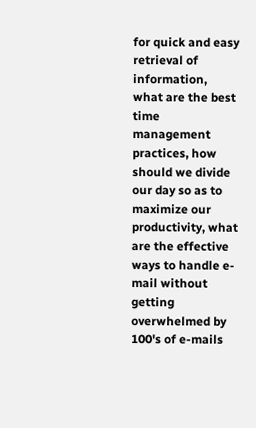for quick and easy retrieval of information, what are the best time management practices, how should we divide our day so as to maximize our productivity, what are the effective ways to handle e-mail without getting overwhelmed by 100's of e-mails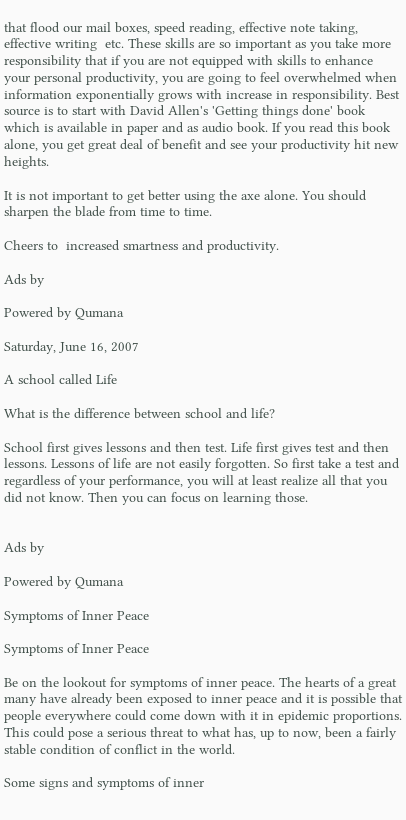that flood our mail boxes, speed reading, effective note taking, effective writing  etc. These skills are so important as you take more responsibility that if you are not equipped with skills to enhance your personal productivity, you are going to feel overwhelmed when information exponentially grows with increase in responsibility. Best source is to start with David Allen's 'Getting things done' book which is available in paper and as audio book. If you read this book alone, you get great deal of benefit and see your productivity hit new heights.

It is not important to get better using the axe alone. You should sharpen the blade from time to time.

Cheers to  increased smartness and productivity.

Ads by

Powered by Qumana

Saturday, June 16, 2007

A school called Life

What is the difference between school and life?

School first gives lessons and then test. Life first gives test and then lessons. Lessons of life are not easily forgotten. So first take a test and regardless of your performance, you will at least realize all that you did not know. Then you can focus on learning those.


Ads by

Powered by Qumana

Symptoms of Inner Peace

Symptoms of Inner Peace

Be on the lookout for symptoms of inner peace. The hearts of a great many have already been exposed to inner peace and it is possible that people everywhere could come down with it in epidemic proportions. This could pose a serious threat to what has, up to now, been a fairly stable condition of conflict in the world.

Some signs and symptoms of inner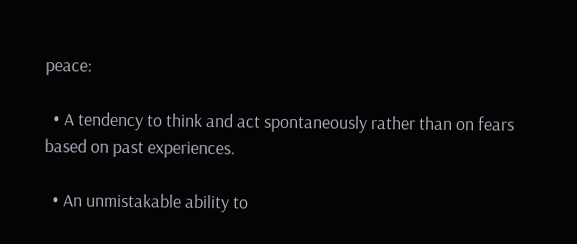peace:

  • A tendency to think and act spontaneously rather than on fears based on past experiences.

  • An unmistakable ability to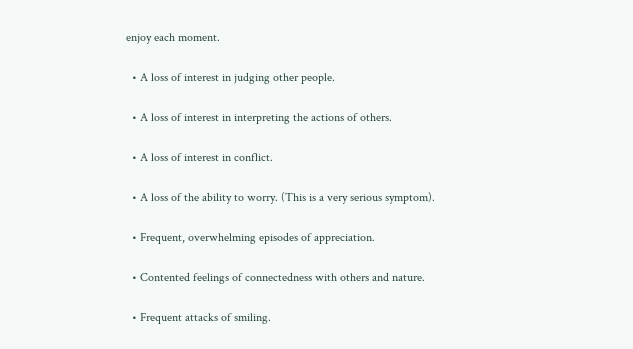enjoy each moment.

  • A loss of interest in judging other people.

  • A loss of interest in interpreting the actions of others.

  • A loss of interest in conflict.

  • A loss of the ability to worry. (This is a very serious symptom).

  • Frequent, overwhelming episodes of appreciation.

  • Contented feelings of connectedness with others and nature.

  • Frequent attacks of smiling.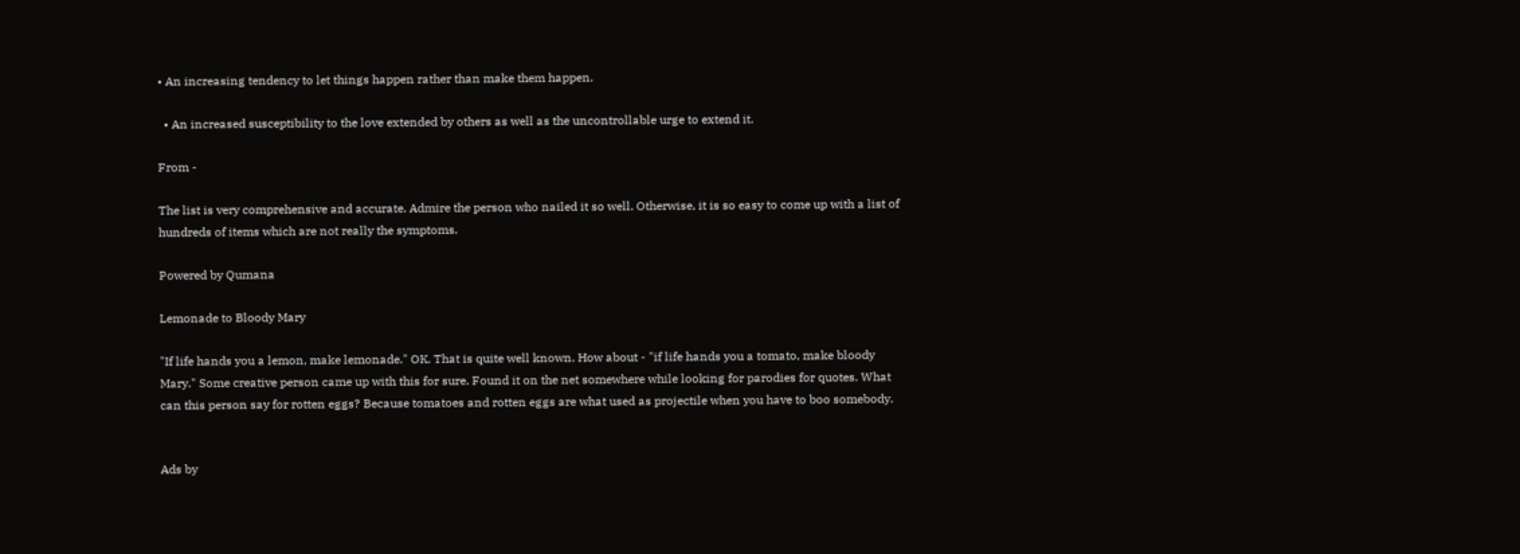• An increasing tendency to let things happen rather than make them happen.

  • An increased susceptibility to the love extended by others as well as the uncontrollable urge to extend it.

From -

The list is very comprehensive and accurate. Admire the person who nailed it so well. Otherwise, it is so easy to come up with a list of hundreds of items which are not really the symptoms.

Powered by Qumana

Lemonade to Bloody Mary

"If life hands you a lemon, make lemonade." OK. That is quite well known. How about - "if life hands you a tomato, make bloody Mary." Some creative person came up with this for sure. Found it on the net somewhere while looking for parodies for quotes. What can this person say for rotten eggs? Because tomatoes and rotten eggs are what used as projectile when you have to boo somebody.


Ads by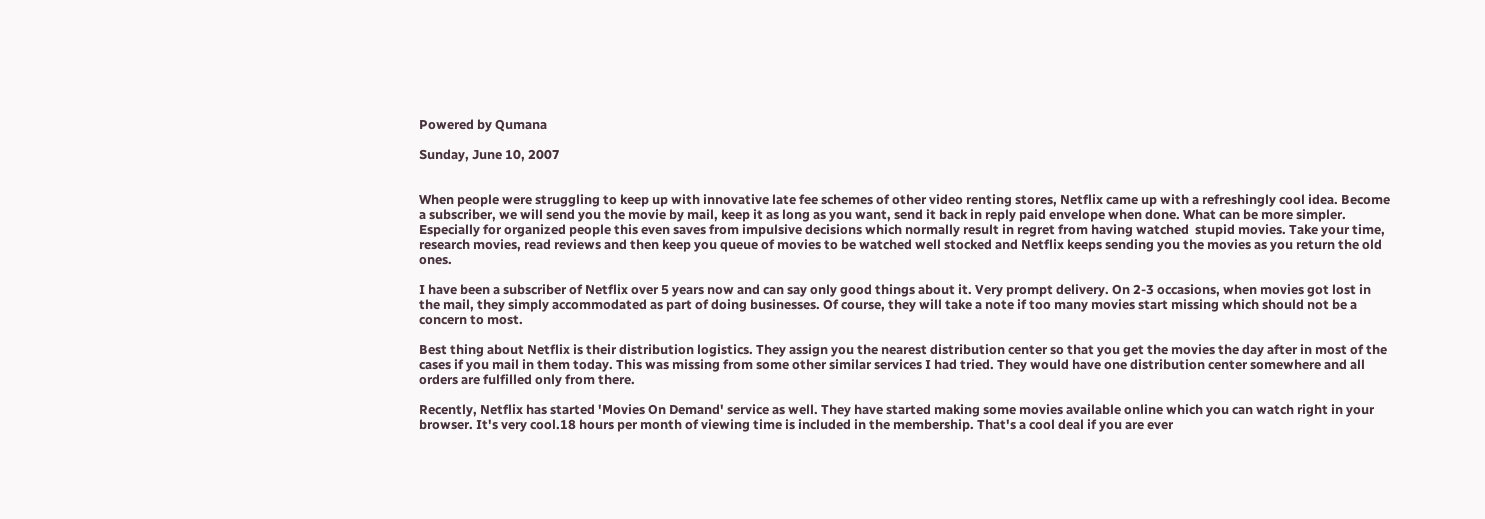Powered by Qumana

Sunday, June 10, 2007


When people were struggling to keep up with innovative late fee schemes of other video renting stores, Netflix came up with a refreshingly cool idea. Become a subscriber, we will send you the movie by mail, keep it as long as you want, send it back in reply paid envelope when done. What can be more simpler. Especially for organized people this even saves from impulsive decisions which normally result in regret from having watched  stupid movies. Take your time, research movies, read reviews and then keep you queue of movies to be watched well stocked and Netflix keeps sending you the movies as you return the old ones.

I have been a subscriber of Netflix over 5 years now and can say only good things about it. Very prompt delivery. On 2-3 occasions, when movies got lost in the mail, they simply accommodated as part of doing businesses. Of course, they will take a note if too many movies start missing which should not be a concern to most.

Best thing about Netflix is their distribution logistics. They assign you the nearest distribution center so that you get the movies the day after in most of the cases if you mail in them today. This was missing from some other similar services I had tried. They would have one distribution center somewhere and all orders are fulfilled only from there.

Recently, Netflix has started 'Movies On Demand' service as well. They have started making some movies available online which you can watch right in your browser. It's very cool.18 hours per month of viewing time is included in the membership. That's a cool deal if you are ever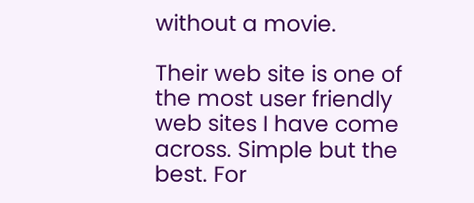without a movie.

Their web site is one of the most user friendly web sites I have come across. Simple but the best. For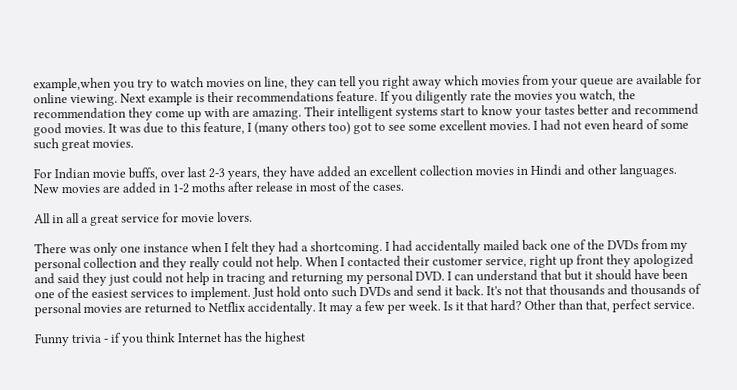example,when you try to watch movies on line, they can tell you right away which movies from your queue are available for online viewing. Next example is their recommendations feature. If you diligently rate the movies you watch, the recommendation they come up with are amazing. Their intelligent systems start to know your tastes better and recommend good movies. It was due to this feature, I (many others too) got to see some excellent movies. I had not even heard of some such great movies.

For Indian movie buffs, over last 2-3 years, they have added an excellent collection movies in Hindi and other languages. New movies are added in 1-2 moths after release in most of the cases.

All in all a great service for movie lovers.

There was only one instance when I felt they had a shortcoming. I had accidentally mailed back one of the DVDs from my personal collection and they really could not help. When I contacted their customer service, right up front they apologized and said they just could not help in tracing and returning my personal DVD. I can understand that but it should have been one of the easiest services to implement. Just hold onto such DVDs and send it back. It's not that thousands and thousands of personal movies are returned to Netflix accidentally. It may a few per week. Is it that hard? Other than that, perfect service.

Funny trivia - if you think Internet has the highest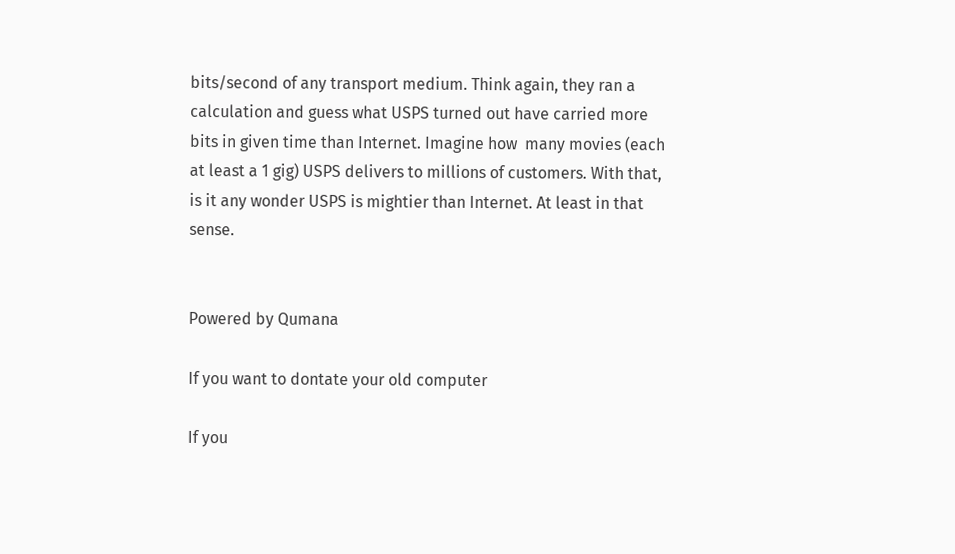bits/second of any transport medium. Think again, they ran a calculation and guess what USPS turned out have carried more bits in given time than Internet. Imagine how  many movies (each at least a 1 gig) USPS delivers to millions of customers. With that, is it any wonder USPS is mightier than Internet. At least in that sense.


Powered by Qumana

If you want to dontate your old computer

If you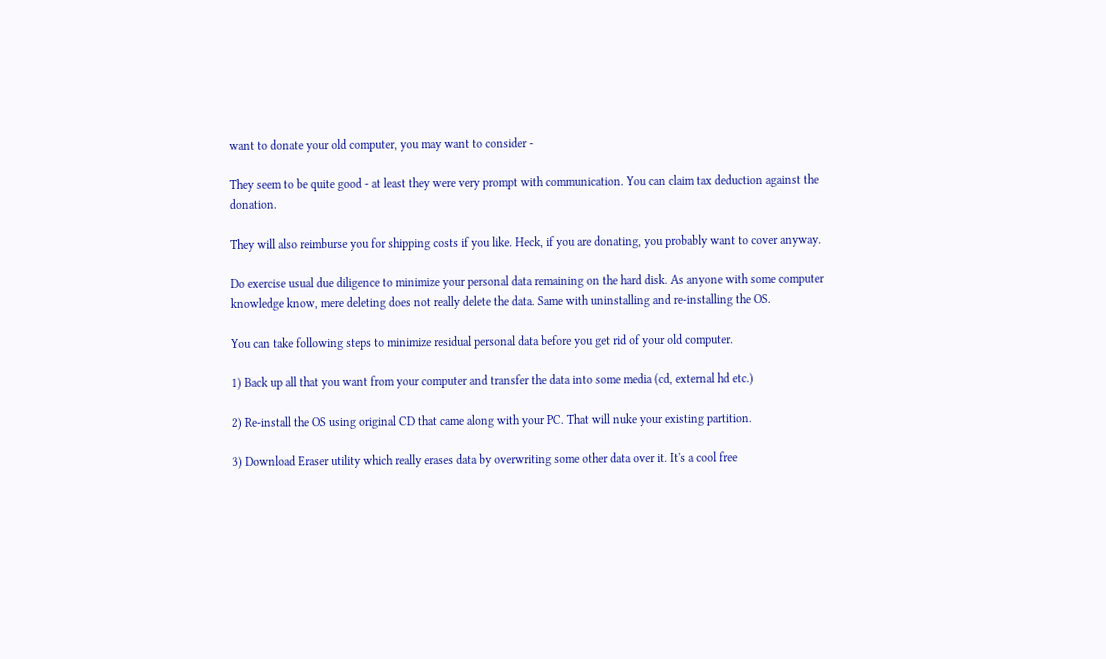want to donate your old computer, you may want to consider -

They seem to be quite good - at least they were very prompt with communication. You can claim tax deduction against the donation.

They will also reimburse you for shipping costs if you like. Heck, if you are donating, you probably want to cover anyway.

Do exercise usual due diligence to minimize your personal data remaining on the hard disk. As anyone with some computer knowledge know, mere deleting does not really delete the data. Same with uninstalling and re-installing the OS.

You can take following steps to minimize residual personal data before you get rid of your old computer.

1) Back up all that you want from your computer and transfer the data into some media (cd, external hd etc.)

2) Re-install the OS using original CD that came along with your PC. That will nuke your existing partition.

3) Download Eraser utility which really erases data by overwriting some other data over it. It's a cool free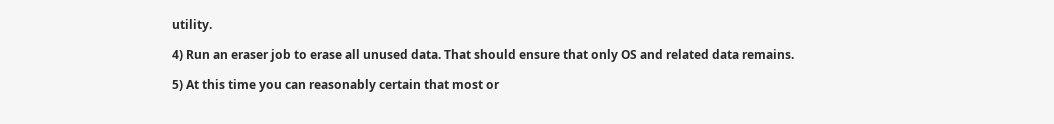utility.

4) Run an eraser job to erase all unused data. That should ensure that only OS and related data remains.

5) At this time you can reasonably certain that most or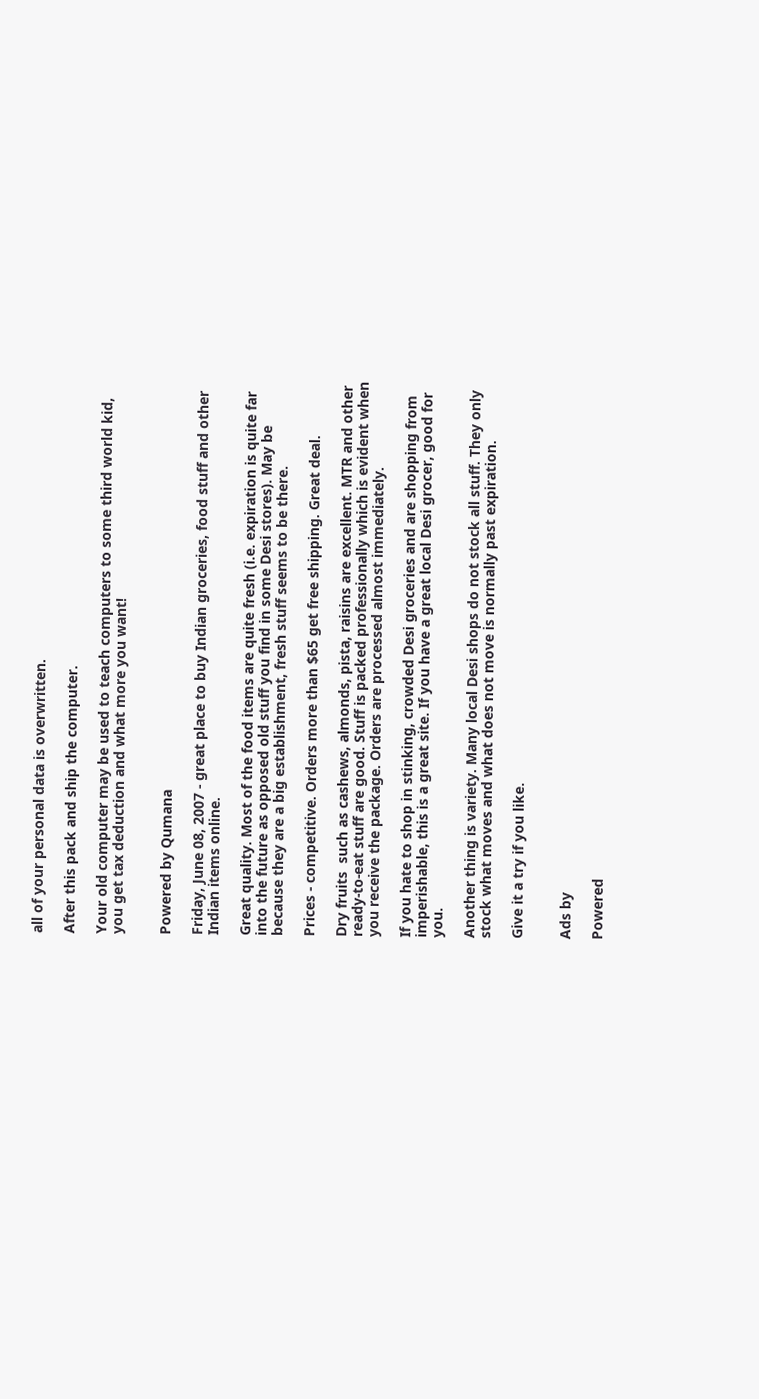all of your personal data is overwritten.

After this pack and ship the computer.

Your old computer may be used to teach computers to some third world kid, you get tax deduction and what more you want!


Powered by Qumana

Friday, June 08, 2007 - great place to buy Indian groceries, food stuff and other Indian items online.

Great quality. Most of the food items are quite fresh (i.e. expiration is quite far into the future as opposed old stuff you find in some Desi stores). May be because they are a big establishment, fresh stuff seems to be there.

Prices - competitive. Orders more than $65 get free shipping. Great deal.

Dry fruits  such as cashews, almonds, pista, raisins are excellent. MTR and other ready-to-eat stuff are good. Stuff is packed professionally which is evident when you receive the package. Orders are processed almost immediately.

If you hate to shop in stinking, crowded Desi groceries and are shopping from imperishable, this is a great site. If you have a great local Desi grocer, good for you.

Another thing is variety. Many local Desi shops do not stock all stuff. They only stock what moves and what does not move is normally past expiration.

Give it a try if you like.


Ads by

Powered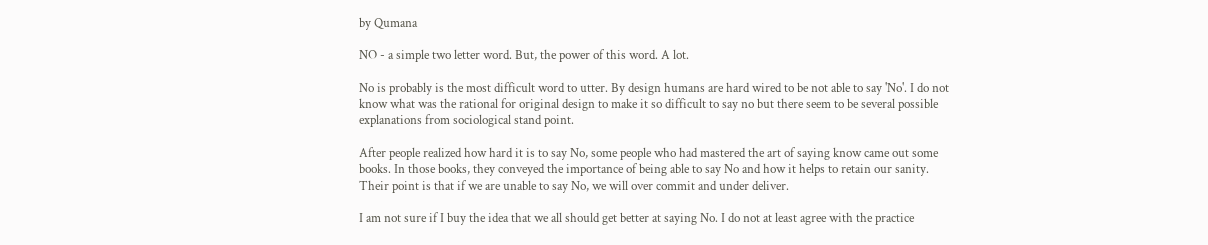by Qumana

NO - a simple two letter word. But, the power of this word. A lot.

No is probably is the most difficult word to utter. By design humans are hard wired to be not able to say 'No'. I do not know what was the rational for original design to make it so difficult to say no but there seem to be several possible explanations from sociological stand point.

After people realized how hard it is to say No, some people who had mastered the art of saying know came out some books. In those books, they conveyed the importance of being able to say No and how it helps to retain our sanity. Their point is that if we are unable to say No, we will over commit and under deliver.

I am not sure if I buy the idea that we all should get better at saying No. I do not at least agree with the practice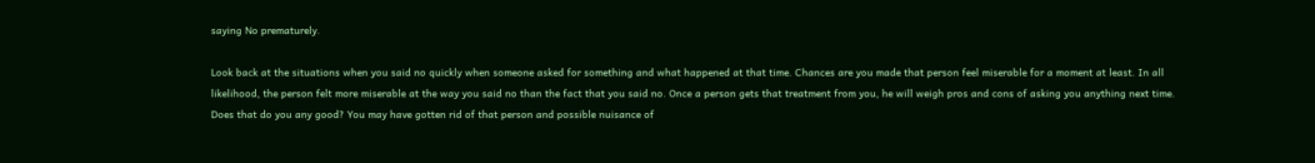saying No prematurely.

Look back at the situations when you said no quickly when someone asked for something and what happened at that time. Chances are you made that person feel miserable for a moment at least. In all likelihood, the person felt more miserable at the way you said no than the fact that you said no. Once a person gets that treatment from you, he will weigh pros and cons of asking you anything next time. Does that do you any good? You may have gotten rid of that person and possible nuisance of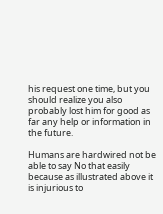his request one time, but you should realize you also probably lost him for good as far any help or information in the future.

Humans are hardwired not be able to say No that easily because as illustrated above it is injurious to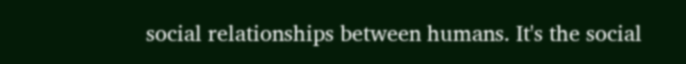social relationships between humans. It's the social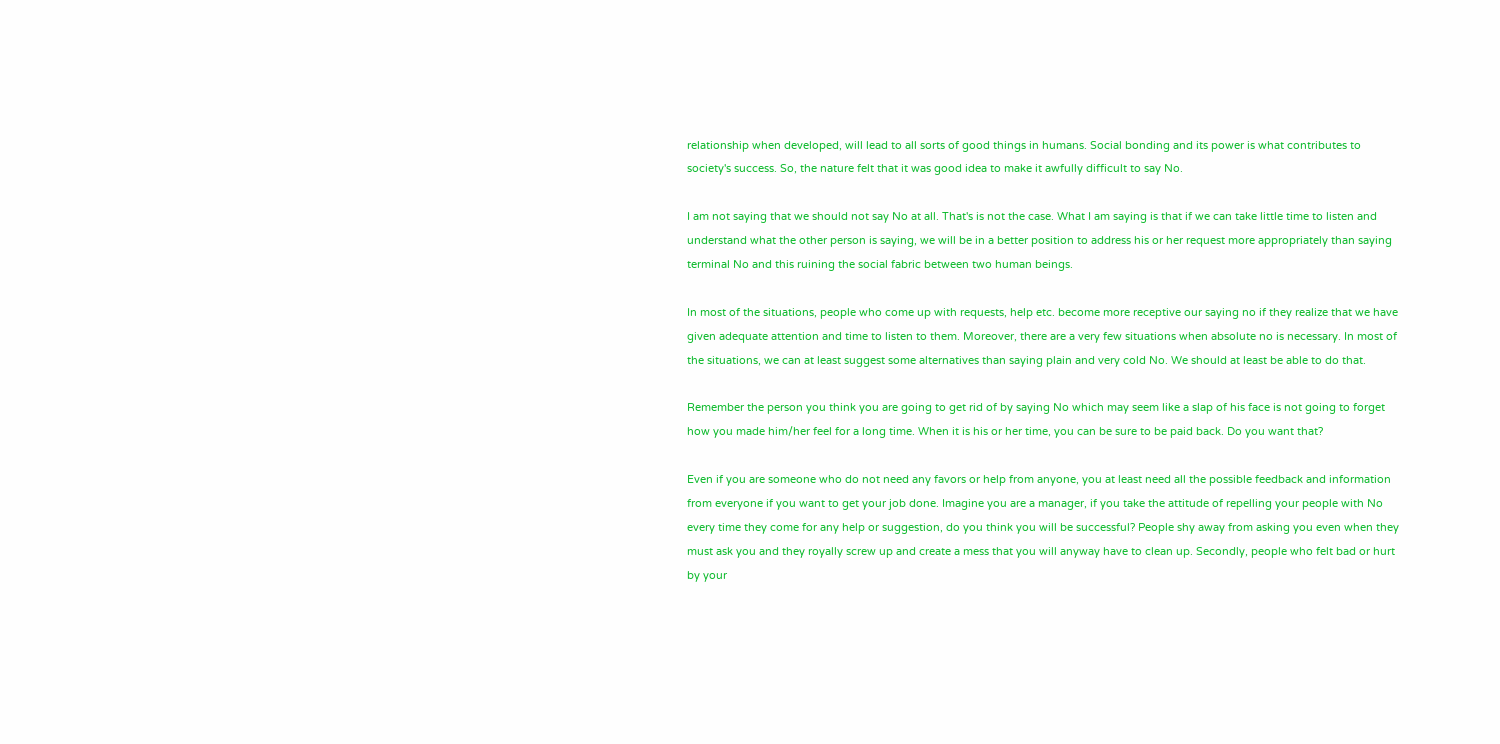relationship when developed, will lead to all sorts of good things in humans. Social bonding and its power is what contributes to society's success. So, the nature felt that it was good idea to make it awfully difficult to say No.

I am not saying that we should not say No at all. That's is not the case. What I am saying is that if we can take little time to listen and understand what the other person is saying, we will be in a better position to address his or her request more appropriately than saying terminal No and this ruining the social fabric between two human beings.

In most of the situations, people who come up with requests, help etc. become more receptive our saying no if they realize that we have given adequate attention and time to listen to them. Moreover, there are a very few situations when absolute no is necessary. In most of the situations, we can at least suggest some alternatives than saying plain and very cold No. We should at least be able to do that.

Remember the person you think you are going to get rid of by saying No which may seem like a slap of his face is not going to forget how you made him/her feel for a long time. When it is his or her time, you can be sure to be paid back. Do you want that?

Even if you are someone who do not need any favors or help from anyone, you at least need all the possible feedback and information from everyone if you want to get your job done. Imagine you are a manager, if you take the attitude of repelling your people with No every time they come for any help or suggestion, do you think you will be successful? People shy away from asking you even when they must ask you and they royally screw up and create a mess that you will anyway have to clean up. Secondly, people who felt bad or hurt by your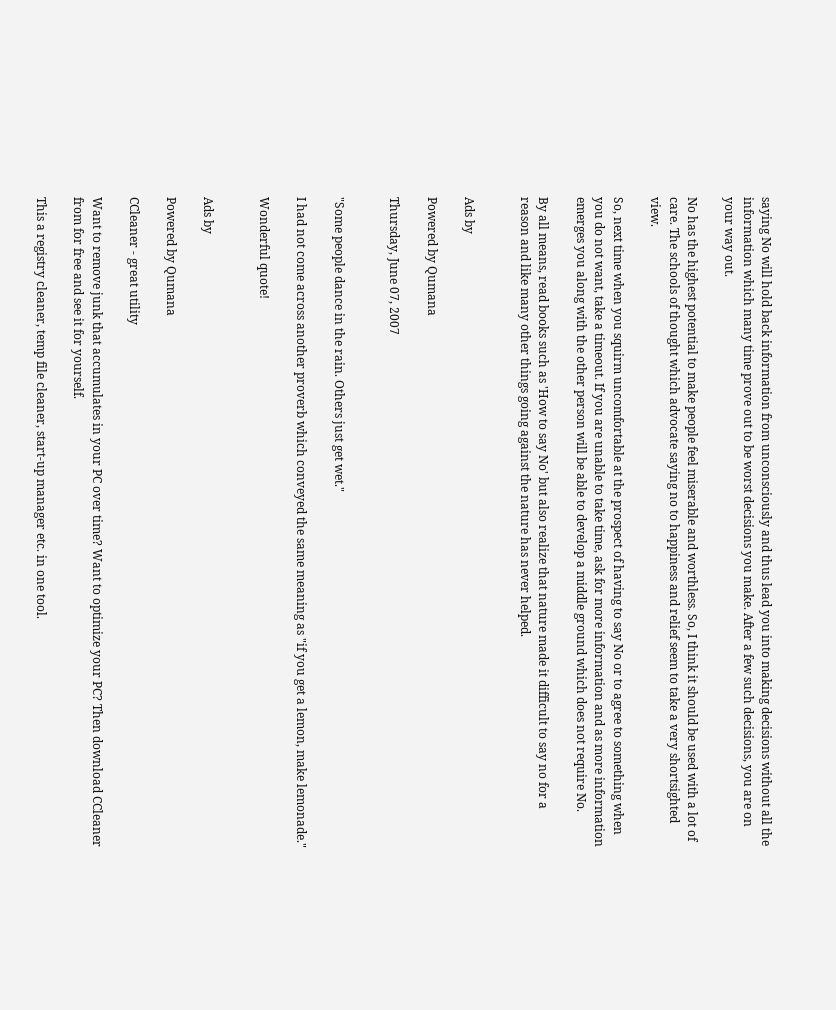saying No will hold back information from unconsciously and thus lead you into making decisions without all the information which many time prove out to be worst decisions you make. After a few such decisions, you are on your way out.

No has the highest potential to make people feel miserable and worthless. So, I think it should be used with a lot of care. The schools of thought which advocate saying no to happiness and relief seem to take a very shortsighted view.

So, next time when you squirm uncomfortable at the prospect of having to say No or to agree to something when you do not want, take a timeout. If you are unable to take time, ask for more information and as more information emerges you along with the other person will be able to develop a middle ground which does not require No.

By all means, read books such as 'How to say No' but also realize that nature made it difficult to say no for a reason and like many other things going against the nature has never helped.


Ads by

Powered by Qumana

Thursday, June 07, 2007


"Some people dance in the rain. Others just get wet."

I had not come across another proverb which conveyed the same meaning as "if you get a lemon, make lemonade."

Wonderful quote!


Ads by

Powered by Qumana

CCleaner - great utility

Want to remove junk that accumulates in your PC over time? Want to optimize your PC? Then download CCleaner from for free and see it for yourself.

This a registry cleaner, temp file cleaner, start-up manager etc. in one tool.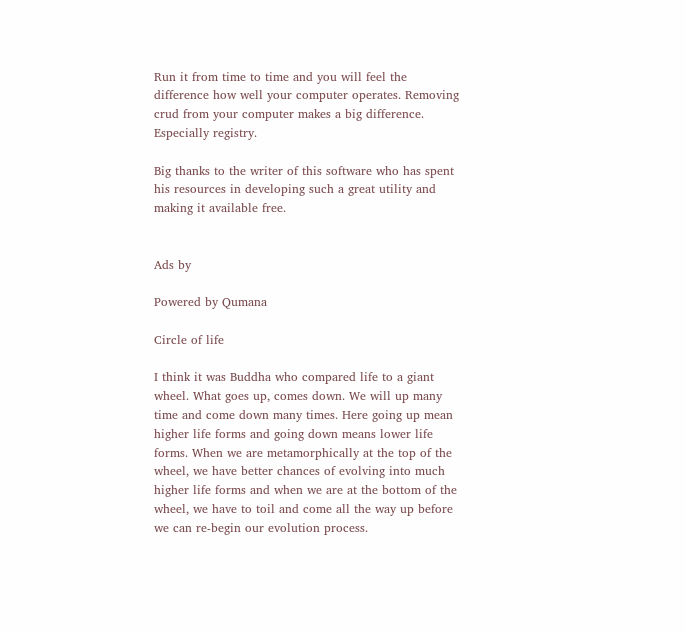Run it from time to time and you will feel the difference how well your computer operates. Removing crud from your computer makes a big difference. Especially registry.

Big thanks to the writer of this software who has spent his resources in developing such a great utility and making it available free.


Ads by

Powered by Qumana

Circle of life

I think it was Buddha who compared life to a giant wheel. What goes up, comes down. We will up many time and come down many times. Here going up mean higher life forms and going down means lower life forms. When we are metamorphically at the top of the wheel, we have better chances of evolving into much higher life forms and when we are at the bottom of the wheel, we have to toil and come all the way up before we can re-begin our evolution process.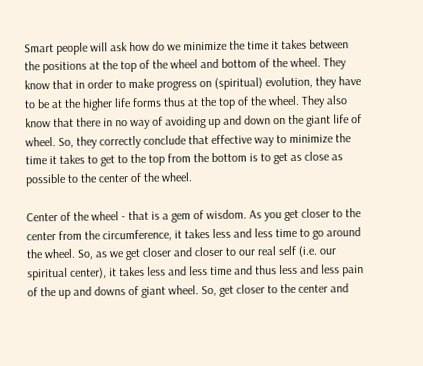Smart people will ask how do we minimize the time it takes between the positions at the top of the wheel and bottom of the wheel. They know that in order to make progress on (spiritual) evolution, they have to be at the higher life forms thus at the top of the wheel. They also know that there in no way of avoiding up and down on the giant life of wheel. So, they correctly conclude that effective way to minimize the time it takes to get to the top from the bottom is to get as close as possible to the center of the wheel.

Center of the wheel - that is a gem of wisdom. As you get closer to the center from the circumference, it takes less and less time to go around the wheel. So, as we get closer and closer to our real self (i.e. our spiritual center), it takes less and less time and thus less and less pain of the up and downs of giant wheel. So, get closer to the center and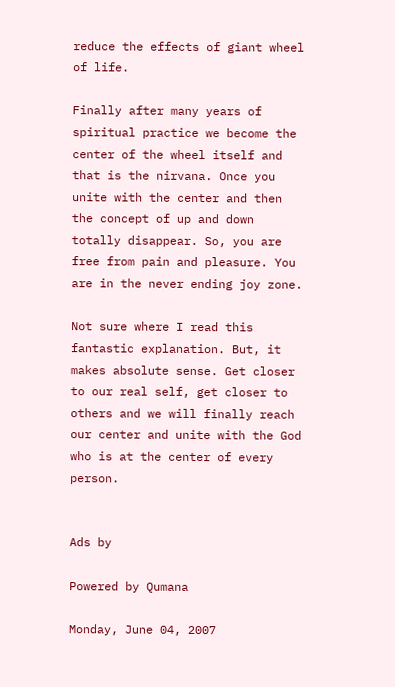reduce the effects of giant wheel of life.

Finally after many years of spiritual practice we become the center of the wheel itself and that is the nirvana. Once you unite with the center and then the concept of up and down totally disappear. So, you are free from pain and pleasure. You are in the never ending joy zone.

Not sure where I read this fantastic explanation. But, it makes absolute sense. Get closer to our real self, get closer to others and we will finally reach our center and unite with the God who is at the center of every person.


Ads by

Powered by Qumana

Monday, June 04, 2007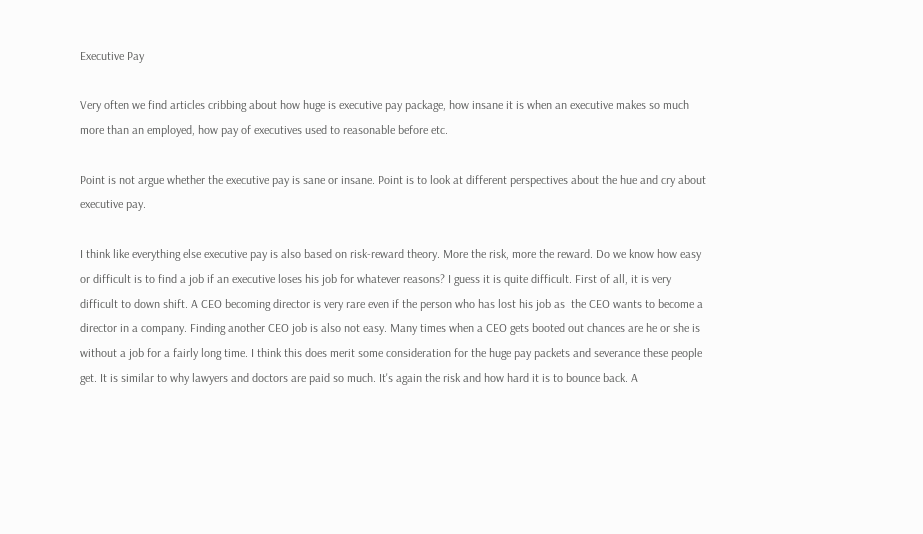Executive Pay

Very often we find articles cribbing about how huge is executive pay package, how insane it is when an executive makes so much more than an employed, how pay of executives used to reasonable before etc.

Point is not argue whether the executive pay is sane or insane. Point is to look at different perspectives about the hue and cry about executive pay.

I think like everything else executive pay is also based on risk-reward theory. More the risk, more the reward. Do we know how easy or difficult is to find a job if an executive loses his job for whatever reasons? I guess it is quite difficult. First of all, it is very difficult to down shift. A CEO becoming director is very rare even if the person who has lost his job as  the CEO wants to become a director in a company. Finding another CEO job is also not easy. Many times when a CEO gets booted out chances are he or she is without a job for a fairly long time. I think this does merit some consideration for the huge pay packets and severance these people get. It is similar to why lawyers and doctors are paid so much. It's again the risk and how hard it is to bounce back. A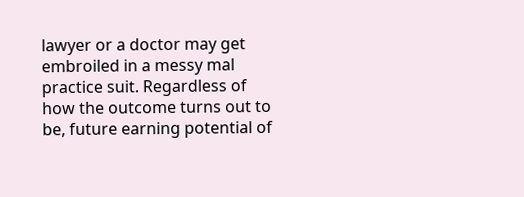lawyer or a doctor may get embroiled in a messy mal practice suit. Regardless of how the outcome turns out to be, future earning potential of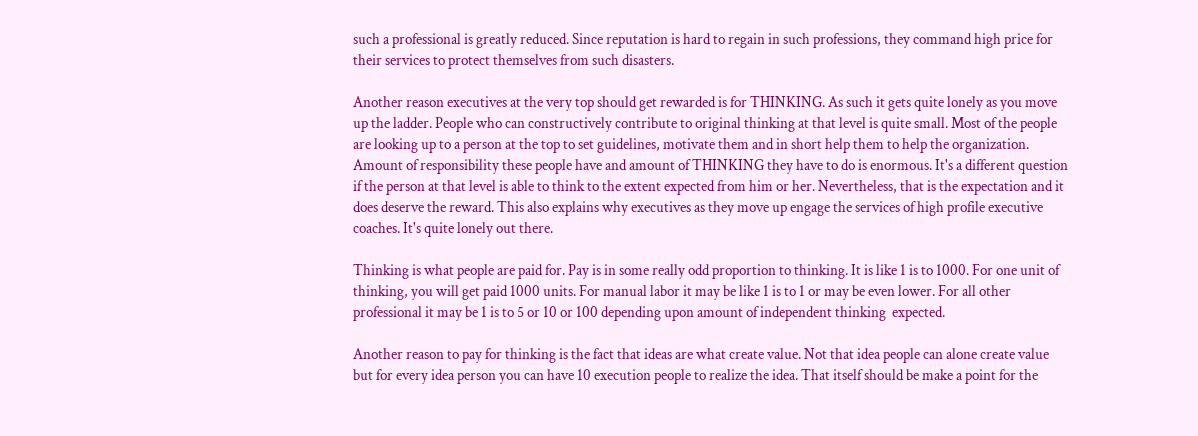such a professional is greatly reduced. Since reputation is hard to regain in such professions, they command high price for their services to protect themselves from such disasters.

Another reason executives at the very top should get rewarded is for THINKING. As such it gets quite lonely as you move up the ladder. People who can constructively contribute to original thinking at that level is quite small. Most of the people are looking up to a person at the top to set guidelines, motivate them and in short help them to help the organization. Amount of responsibility these people have and amount of THINKING they have to do is enormous. It's a different question if the person at that level is able to think to the extent expected from him or her. Nevertheless, that is the expectation and it does deserve the reward. This also explains why executives as they move up engage the services of high profile executive coaches. It's quite lonely out there.

Thinking is what people are paid for. Pay is in some really odd proportion to thinking. It is like 1 is to 1000. For one unit of thinking, you will get paid 1000 units. For manual labor it may be like 1 is to 1 or may be even lower. For all other professional it may be 1 is to 5 or 10 or 100 depending upon amount of independent thinking  expected.

Another reason to pay for thinking is the fact that ideas are what create value. Not that idea people can alone create value but for every idea person you can have 10 execution people to realize the idea. That itself should be make a point for the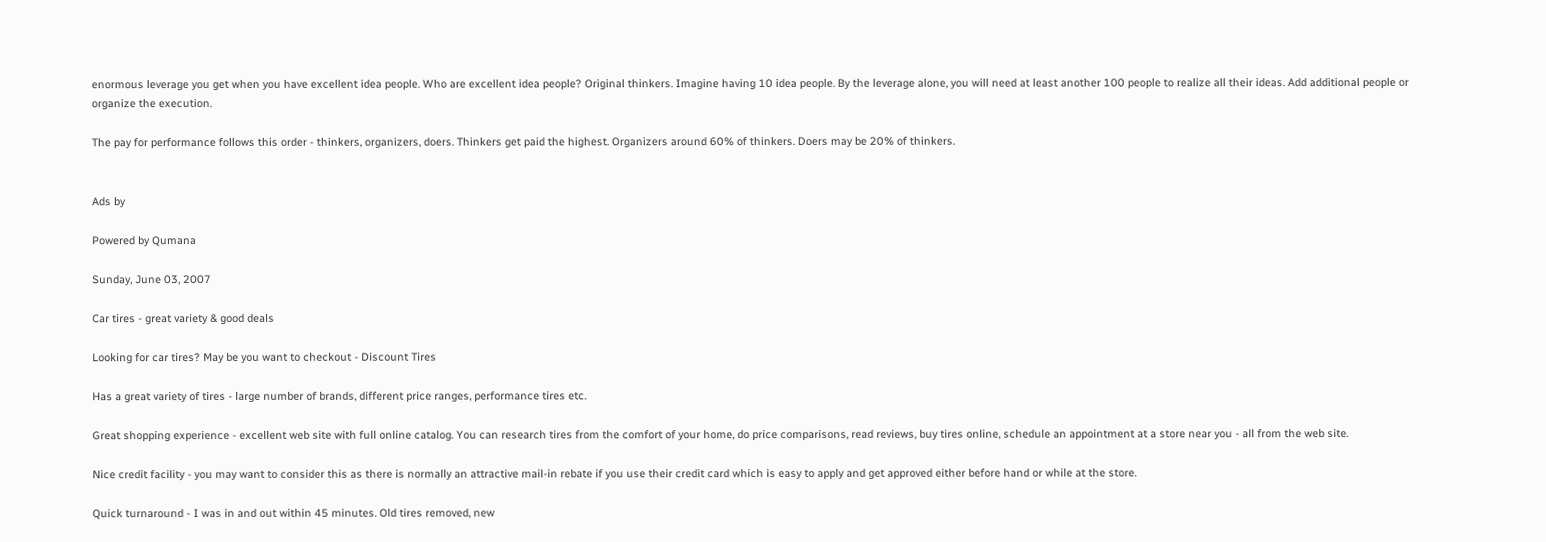enormous leverage you get when you have excellent idea people. Who are excellent idea people? Original thinkers. Imagine having 10 idea people. By the leverage alone, you will need at least another 100 people to realize all their ideas. Add additional people or organize the execution.

The pay for performance follows this order - thinkers, organizers, doers. Thinkers get paid the highest. Organizers around 60% of thinkers. Doers may be 20% of thinkers.


Ads by

Powered by Qumana

Sunday, June 03, 2007

Car tires - great variety & good deals

Looking for car tires? May be you want to checkout - Discount Tires

Has a great variety of tires - large number of brands, different price ranges, performance tires etc.

Great shopping experience - excellent web site with full online catalog. You can research tires from the comfort of your home, do price comparisons, read reviews, buy tires online, schedule an appointment at a store near you - all from the web site.

Nice credit facility - you may want to consider this as there is normally an attractive mail-in rebate if you use their credit card which is easy to apply and get approved either before hand or while at the store.

Quick turnaround - I was in and out within 45 minutes. Old tires removed, new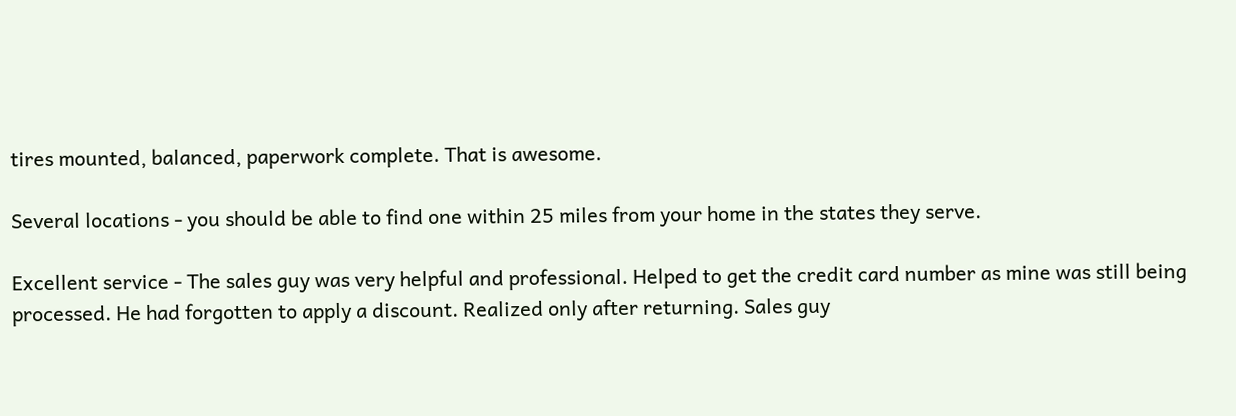tires mounted, balanced, paperwork complete. That is awesome.

Several locations - you should be able to find one within 25 miles from your home in the states they serve.

Excellent service - The sales guy was very helpful and professional. Helped to get the credit card number as mine was still being processed. He had forgotten to apply a discount. Realized only after returning. Sales guy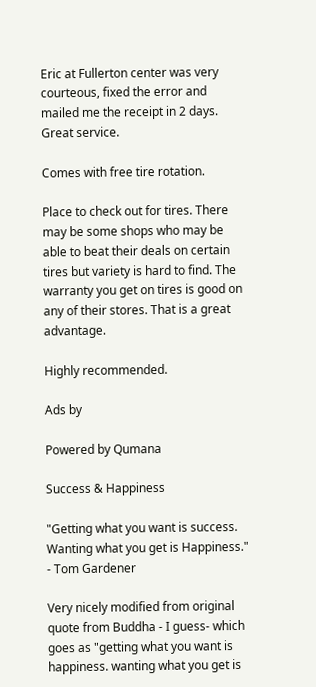Eric at Fullerton center was very courteous, fixed the error and mailed me the receipt in 2 days. Great service.

Comes with free tire rotation.

Place to check out for tires. There may be some shops who may be able to beat their deals on certain tires but variety is hard to find. The warranty you get on tires is good on any of their stores. That is a great advantage.

Highly recommended.

Ads by

Powered by Qumana

Success & Happiness

"Getting what you want is success. Wanting what you get is Happiness." - Tom Gardener

Very nicely modified from original quote from Buddha - I guess- which goes as "getting what you want is happiness. wanting what you get is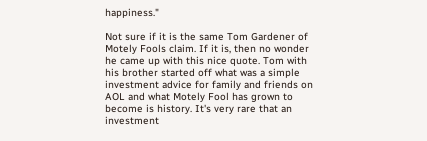happiness."

Not sure if it is the same Tom Gardener of Motely Fools claim. If it is, then no wonder he came up with this nice quote. Tom with his brother started off what was a simple investment advice for family and friends on AOL and what Motely Fool has grown to become is history. It's very rare that an investment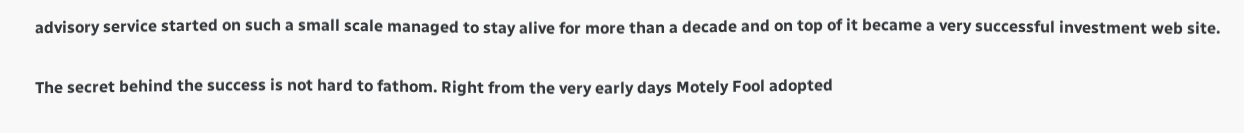advisory service started on such a small scale managed to stay alive for more than a decade and on top of it became a very successful investment web site.

The secret behind the success is not hard to fathom. Right from the very early days Motely Fool adopted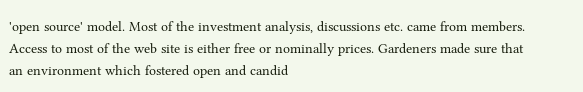'open source' model. Most of the investment analysis, discussions etc. came from members. Access to most of the web site is either free or nominally prices. Gardeners made sure that an environment which fostered open and candid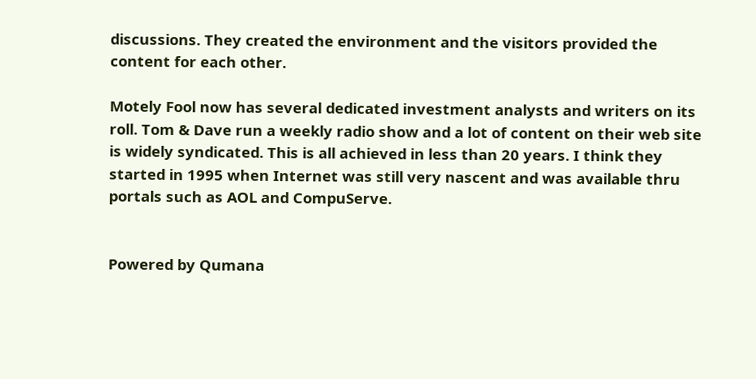discussions. They created the environment and the visitors provided the content for each other.

Motely Fool now has several dedicated investment analysts and writers on its roll. Tom & Dave run a weekly radio show and a lot of content on their web site is widely syndicated. This is all achieved in less than 20 years. I think they started in 1995 when Internet was still very nascent and was available thru portals such as AOL and CompuServe.


Powered by Qumana